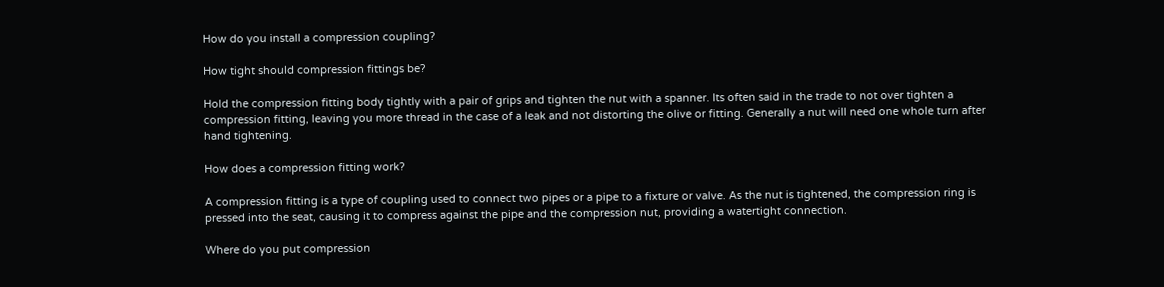How do you install a compression coupling?

How tight should compression fittings be?

Hold the compression fitting body tightly with a pair of grips and tighten the nut with a spanner. Its often said in the trade to not over tighten a compression fitting, leaving you more thread in the case of a leak and not distorting the olive or fitting. Generally a nut will need one whole turn after hand tightening.

How does a compression fitting work?

A compression fitting is a type of coupling used to connect two pipes or a pipe to a fixture or valve. As the nut is tightened, the compression ring is pressed into the seat, causing it to compress against the pipe and the compression nut, providing a watertight connection.

Where do you put compression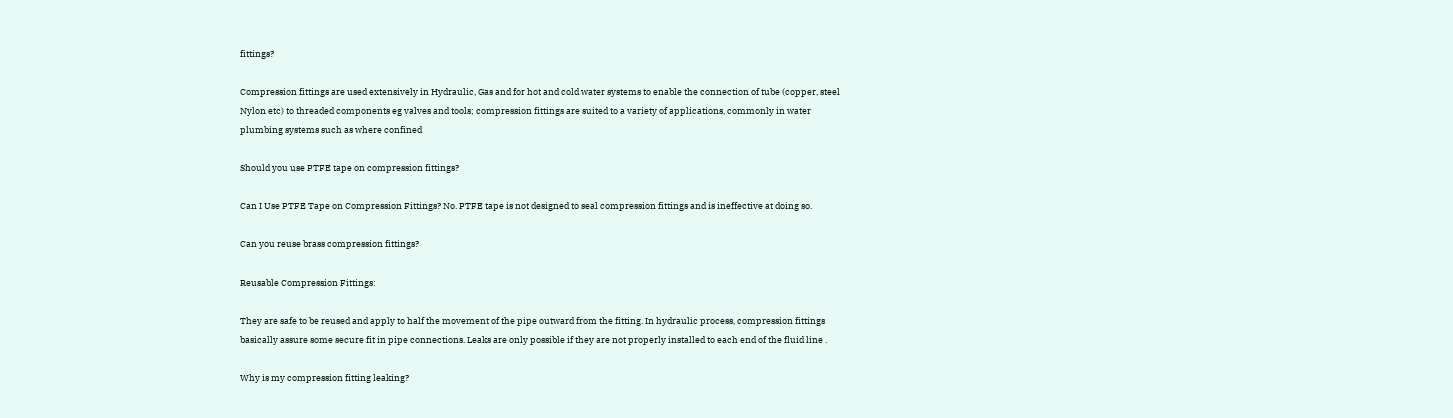fittings?

Compression fittings are used extensively in Hydraulic, Gas and for hot and cold water systems to enable the connection of tube (copper, steel Nylon etc) to threaded components eg valves and tools; compression fittings are suited to a variety of applications, commonly in water plumbing systems such as where confined

Should you use PTFE tape on compression fittings?

Can I Use PTFE Tape on Compression Fittings? No. PTFE tape is not designed to seal compression fittings and is ineffective at doing so.

Can you reuse brass compression fittings?

Reusable Compression Fittings:

They are safe to be reused and apply to half the movement of the pipe outward from the fitting. In hydraulic process, compression fittings basically assure some secure fit in pipe connections. Leaks are only possible if they are not properly installed to each end of the fluid line .

Why is my compression fitting leaking?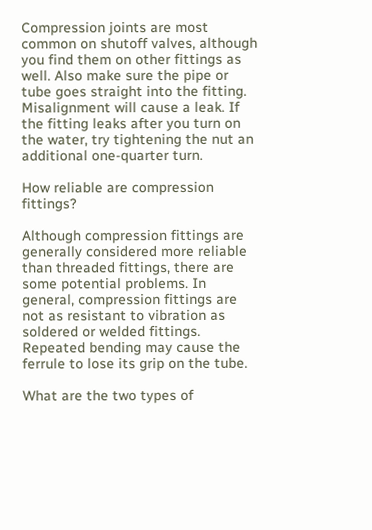Compression joints are most common on shutoff valves, although you find them on other fittings as well. Also make sure the pipe or tube goes straight into the fitting. Misalignment will cause a leak. If the fitting leaks after you turn on the water, try tightening the nut an additional one-quarter turn.

How reliable are compression fittings?

Although compression fittings are generally considered more reliable than threaded fittings, there are some potential problems. In general, compression fittings are not as resistant to vibration as soldered or welded fittings. Repeated bending may cause the ferrule to lose its grip on the tube.

What are the two types of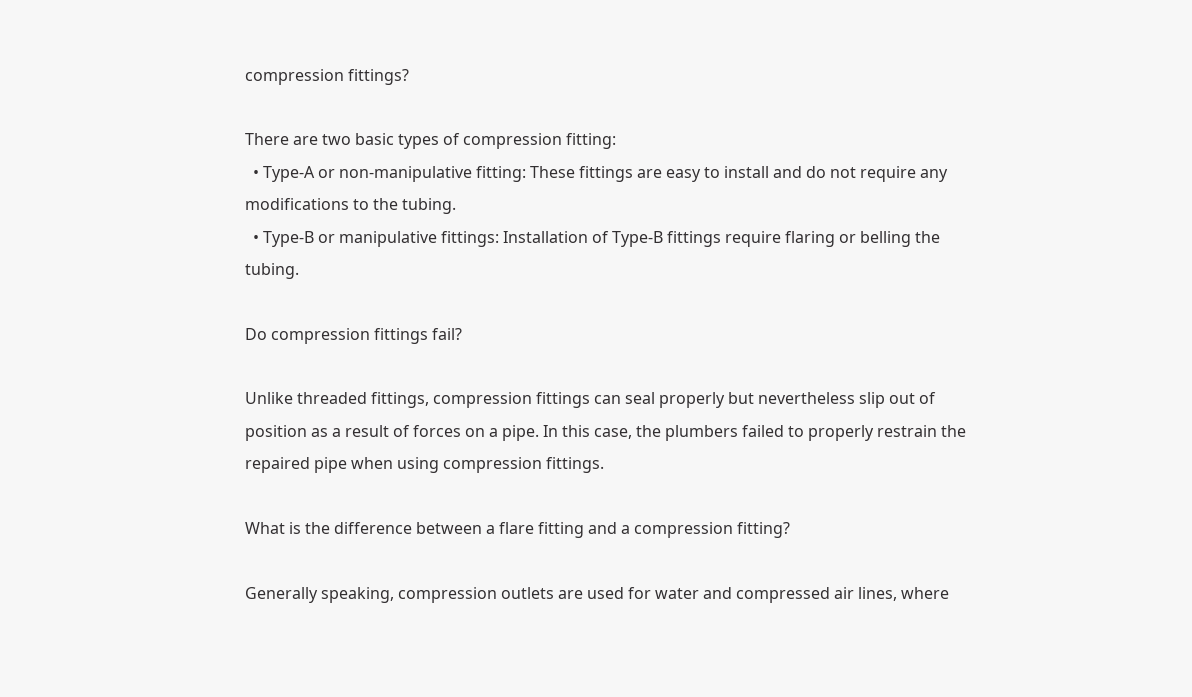compression fittings?

There are two basic types of compression fitting:
  • Type-A or non-manipulative fitting: These fittings are easy to install and do not require any modifications to the tubing.
  • Type-B or manipulative fittings: Installation of Type-B fittings require flaring or belling the tubing.

Do compression fittings fail?

Unlike threaded fittings, compression fittings can seal properly but nevertheless slip out of position as a result of forces on a pipe. In this case, the plumbers failed to properly restrain the repaired pipe when using compression fittings.

What is the difference between a flare fitting and a compression fitting?

Generally speaking, compression outlets are used for water and compressed air lines, where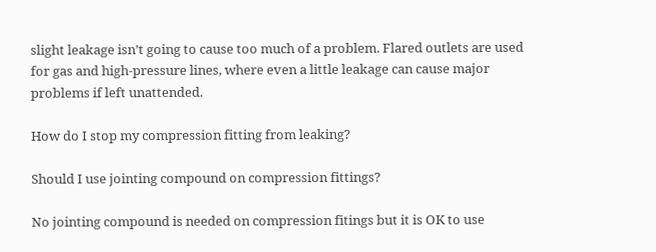slight leakage isn’t going to cause too much of a problem. Flared outlets are used for gas and high-pressure lines, where even a little leakage can cause major problems if left unattended.

How do I stop my compression fitting from leaking?

Should I use jointing compound on compression fittings?

No jointing compound is needed on compression fitings but it is OK to use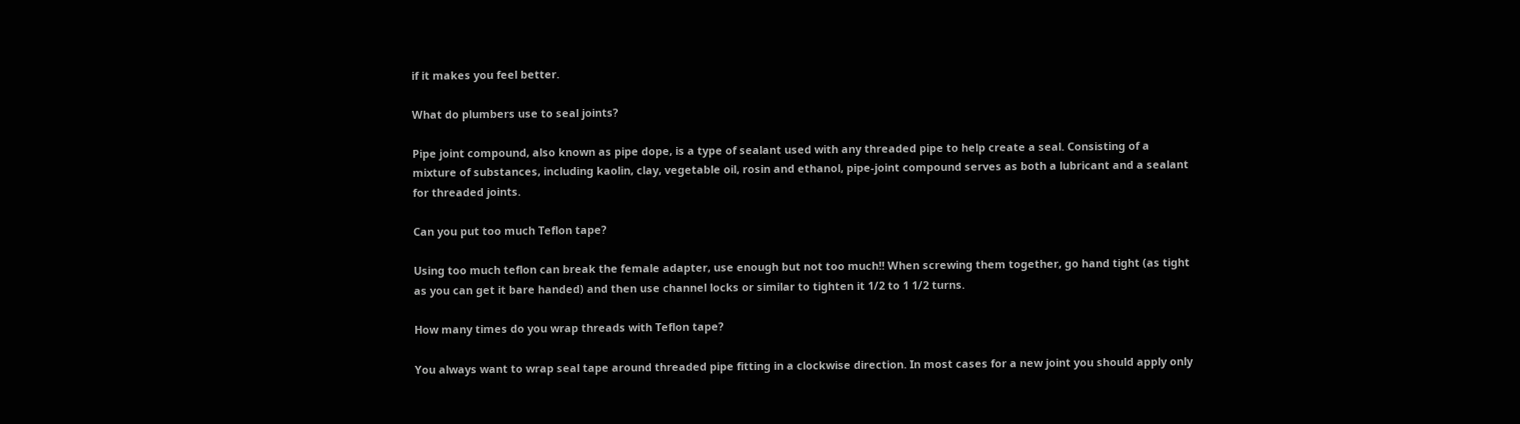if it makes you feel better.

What do plumbers use to seal joints?

Pipe joint compound, also known as pipe dope, is a type of sealant used with any threaded pipe to help create a seal. Consisting of a mixture of substances, including kaolin, clay, vegetable oil, rosin and ethanol, pipe-joint compound serves as both a lubricant and a sealant for threaded joints.

Can you put too much Teflon tape?

Using too much teflon can break the female adapter, use enough but not too much!! When screwing them together, go hand tight (as tight as you can get it bare handed) and then use channel locks or similar to tighten it 1/2 to 1 1/2 turns.

How many times do you wrap threads with Teflon tape?

You always want to wrap seal tape around threaded pipe fitting in a clockwise direction. In most cases for a new joint you should apply only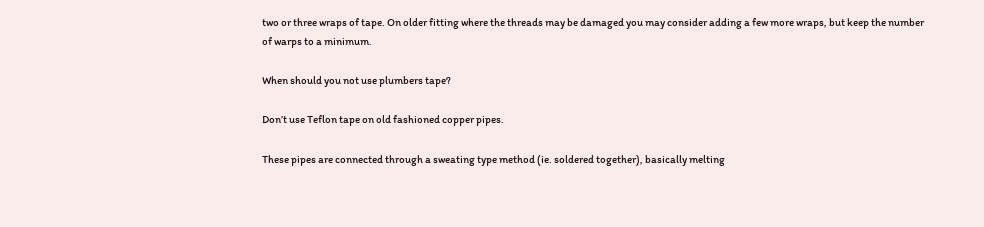two or three wraps of tape. On older fitting where the threads may be damaged you may consider adding a few more wraps, but keep the number of warps to a minimum.

When should you not use plumbers tape?

Don’t use Teflon tape on old fashioned copper pipes.

These pipes are connected through a sweating type method (ie. soldered together), basically melting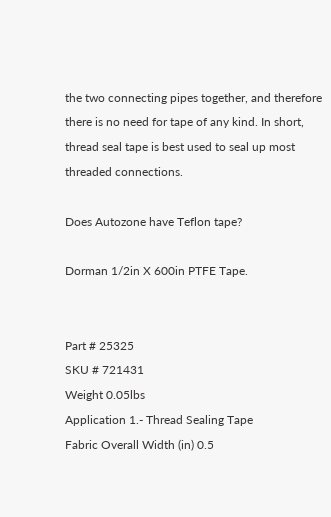the two connecting pipes together, and therefore there is no need for tape of any kind. In short, thread seal tape is best used to seal up most threaded connections.

Does Autozone have Teflon tape?

Dorman 1/2in X 600in PTFE Tape.


Part # 25325
SKU # 721431
Weight 0.05lbs
Application 1.- Thread Sealing Tape
Fabric Overall Width (in) 0.5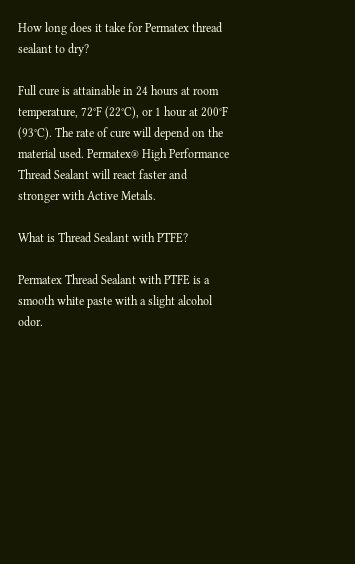How long does it take for Permatex thread sealant to dry?

Full cure is attainable in 24 hours at room temperature, 72°F (22°C), or 1 hour at 200°F (93°C). The rate of cure will depend on the material used. Permatex® High Performance Thread Sealant will react faster and stronger with Active Metals.

What is Thread Sealant with PTFE?

Permatex Thread Sealant with PTFE is a smooth white paste with a slight alcohol odor.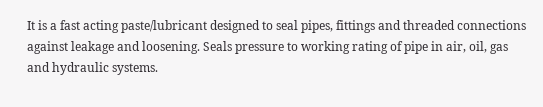It is a fast acting paste/lubricant designed to seal pipes, fittings and threaded connections against leakage and loosening. Seals pressure to working rating of pipe in air, oil, gas and hydraulic systems.